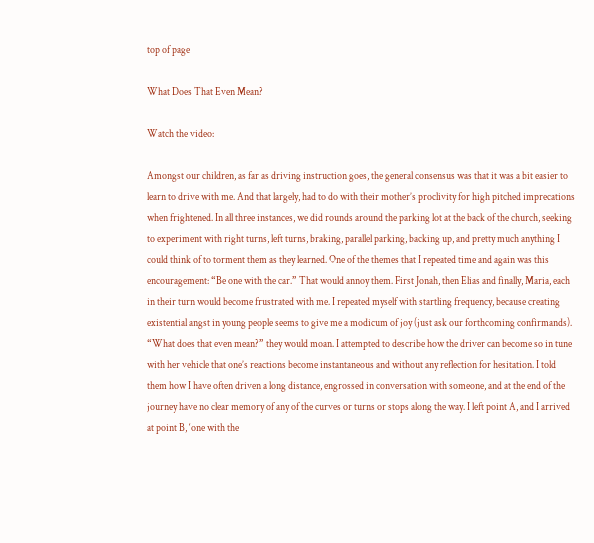top of page

What Does That Even Mean?

Watch the video:

Amongst our children, as far as driving instruction goes, the general consensus was that it was a bit easier to learn to drive with me. And that largely, had to do with their mother’s proclivity for high pitched imprecations when frightened. In all three instances, we did rounds around the parking lot at the back of the church, seeking to experiment with right turns, left turns, braking, parallel parking, backing up, and pretty much anything I could think of to torment them as they learned. One of the themes that I repeated time and again was this encouragement: “Be one with the car.” That would annoy them. First Jonah, then Elias and finally, Maria, each in their turn would become frustrated with me. I repeated myself with startling frequency, because creating existential angst in young people seems to give me a modicum of joy (just ask our forthcoming confirmands). “What does that even mean?” they would moan. I attempted to describe how the driver can become so in tune with her vehicle that one’s reactions become instantaneous and without any reflection for hesitation. I told them how I have often driven a long distance, engrossed in conversation with someone, and at the end of the journey have no clear memory of any of the curves or turns or stops along the way. I left point A, and I arrived at point B, ‘one with the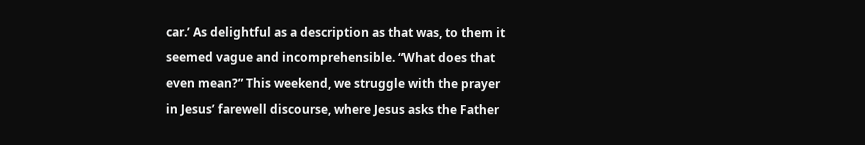car.’ As delightful as a description as that was, to them it seemed vague and incomprehensible. “What does that even mean?” This weekend, we struggle with the prayer in Jesus’ farewell discourse, where Jesus asks the Father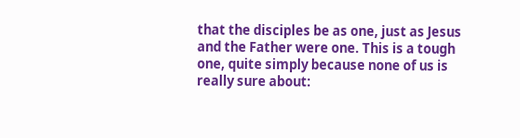that the disciples be as one, just as Jesus and the Father were one. This is a tough one, quite simply because none of us is really sure about: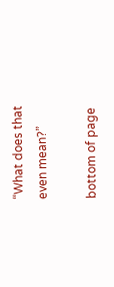“What does that even mean?”

bottom of page